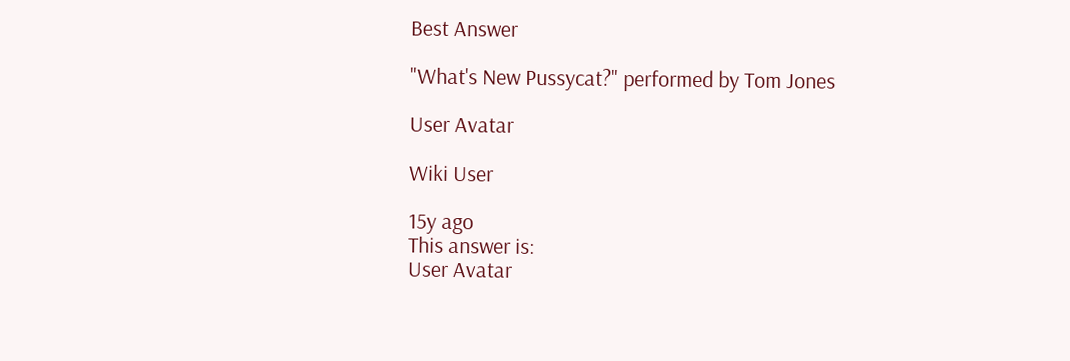Best Answer

"What's New Pussycat?" performed by Tom Jones

User Avatar

Wiki User

15y ago
This answer is:
User Avatar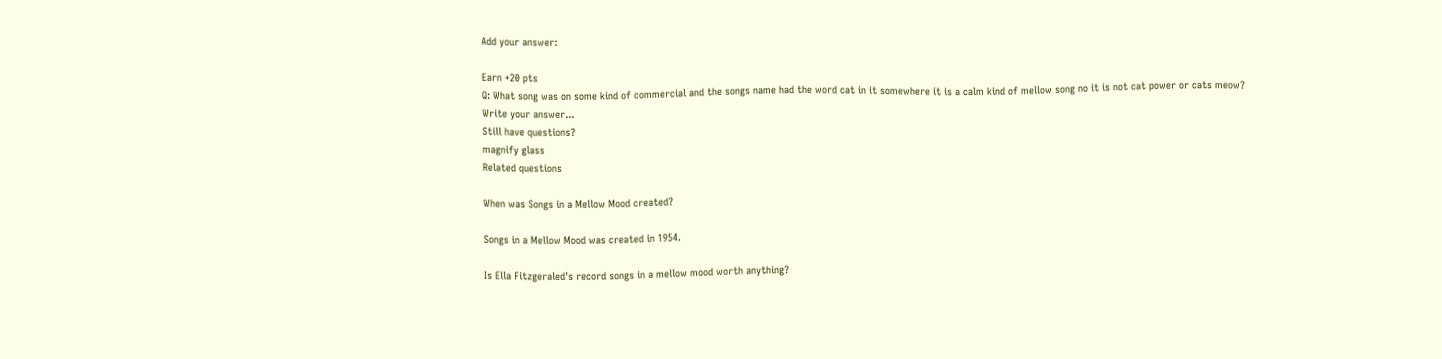Add your answer:

Earn +20 pts
Q: What song was on some kind of commercial and the songs name had the word cat in it somewhere it is a calm kind of mellow song no it is not cat power or cats meow?
Write your answer...
Still have questions?
magnify glass
Related questions

When was Songs in a Mellow Mood created?

Songs in a Mellow Mood was created in 1954.

Is Ella Fitzgeraled's record songs in a mellow mood worth anything?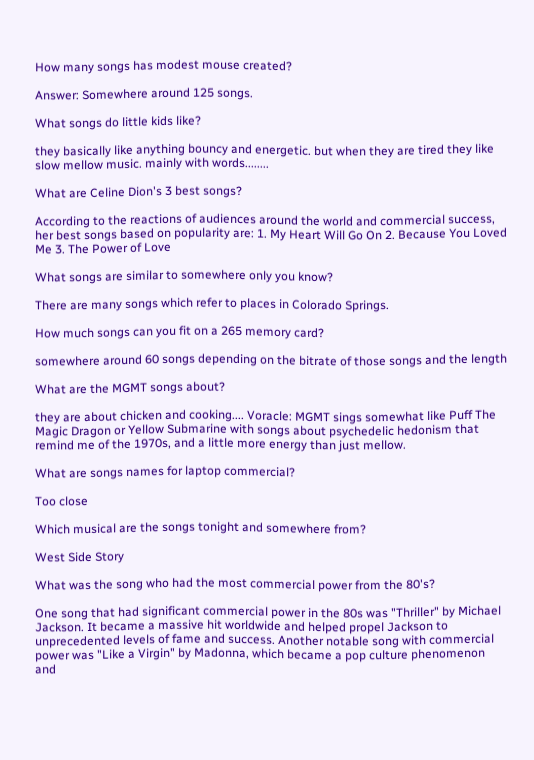How many songs has modest mouse created?

Answer: Somewhere around 125 songs.

What songs do little kids like?

they basically like anything bouncy and energetic. but when they are tired they like slow mellow music. mainly with words........

What are Celine Dion's 3 best songs?

According to the reactions of audiences around the world and commercial success, her best songs based on popularity are: 1. My Heart Will Go On 2. Because You Loved Me 3. The Power of Love

What songs are similar to somewhere only you know?

There are many songs which refer to places in Colorado Springs.

How much songs can you fit on a 265 memory card?

somewhere around 60 songs depending on the bitrate of those songs and the length

What are the MGMT songs about?

they are about chicken and cooking.... Voracle: MGMT sings somewhat like Puff The Magic Dragon or Yellow Submarine with songs about psychedelic hedonism that remind me of the 1970s, and a little more energy than just mellow.

What are songs names for laptop commercial?

Too close

Which musical are the songs tonight and somewhere from?

West Side Story

What was the song who had the most commercial power from the 80's?

One song that had significant commercial power in the 80s was "Thriller" by Michael Jackson. It became a massive hit worldwide and helped propel Jackson to unprecedented levels of fame and success. Another notable song with commercial power was "Like a Virgin" by Madonna, which became a pop culture phenomenon and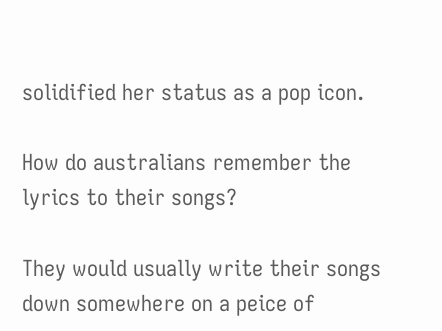solidified her status as a pop icon.

How do australians remember the lyrics to their songs?

They would usually write their songs down somewhere on a peice of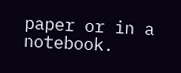paper or in a notebook.